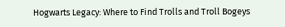Hogwarts Legacy: Where to Find Trolls and Troll Bogeys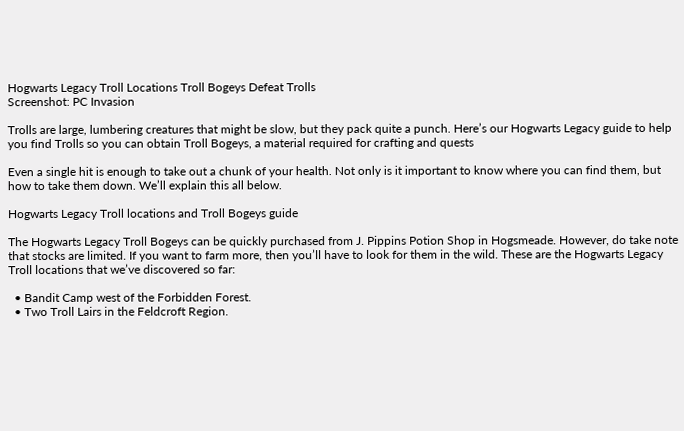Hogwarts Legacy Troll Locations Troll Bogeys Defeat Trolls
Screenshot: PC Invasion

Trolls are large, lumbering creatures that might be slow, but they pack quite a punch. Here’s our Hogwarts Legacy guide to help you find Trolls so you can obtain Troll Bogeys, a material required for crafting and quests

Even a single hit is enough to take out a chunk of your health. Not only is it important to know where you can find them, but how to take them down. We’ll explain this all below.

Hogwarts Legacy Troll locations and Troll Bogeys guide

The Hogwarts Legacy Troll Bogeys can be quickly purchased from J. Pippins Potion Shop in Hogsmeade. However, do take note that stocks are limited. If you want to farm more, then you’ll have to look for them in the wild. These are the Hogwarts Legacy Troll locations that we’ve discovered so far:

  • Bandit Camp west of the Forbidden Forest.
  • Two Troll Lairs in the Feldcroft Region.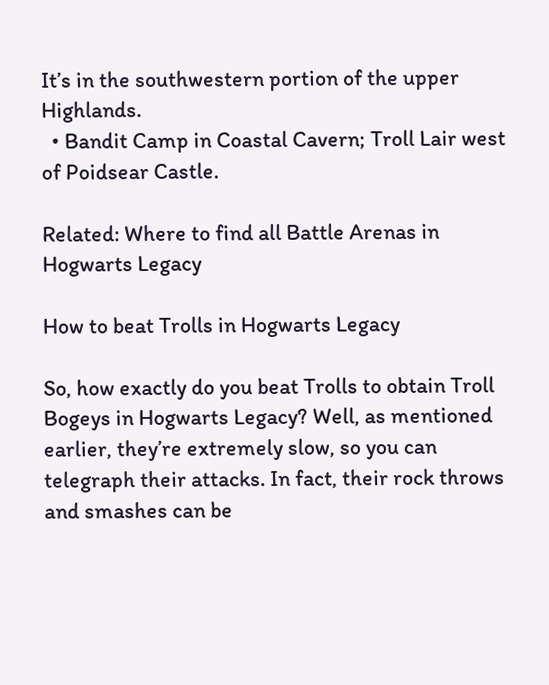It’s in the southwestern portion of the upper Highlands.
  • Bandit Camp in Coastal Cavern; Troll Lair west of Poidsear Castle.

Related: Where to find all Battle Arenas in Hogwarts Legacy

How to beat Trolls in Hogwarts Legacy

So, how exactly do you beat Trolls to obtain Troll Bogeys in Hogwarts Legacy? Well, as mentioned earlier, they’re extremely slow, so you can telegraph their attacks. In fact, their rock throws and smashes can be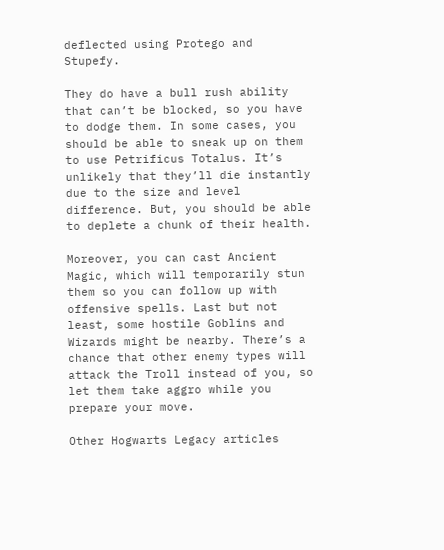deflected using Protego and Stupefy.

They do have a bull rush ability that can’t be blocked, so you have to dodge them. In some cases, you should be able to sneak up on them to use Petrificus Totalus. It’s unlikely that they’ll die instantly due to the size and level difference. But, you should be able to deplete a chunk of their health.

Moreover, you can cast Ancient Magic, which will temporarily stun them so you can follow up with offensive spells. Last but not least, some hostile Goblins and Wizards might be nearby. There’s a chance that other enemy types will attack the Troll instead of you, so let them take aggro while you prepare your move.

Other Hogwarts Legacy articles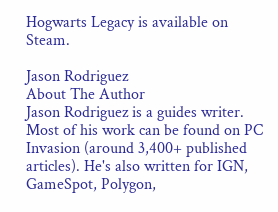Hogwarts Legacy is available on Steam.

Jason Rodriguez
About The Author
Jason Rodriguez is a guides writer. Most of his work can be found on PC Invasion (around 3,400+ published articles). He's also written for IGN, GameSpot, Polygon,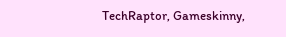TechRaptor, Gameskinny,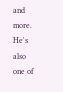and more. He's also one of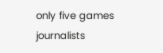only five games journalists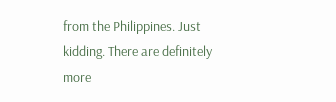from the Philippines. Just kidding. There are definitely more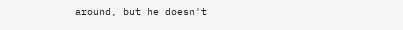around, but he doesn't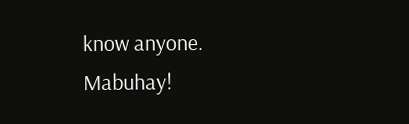know anyone. Mabuhay!